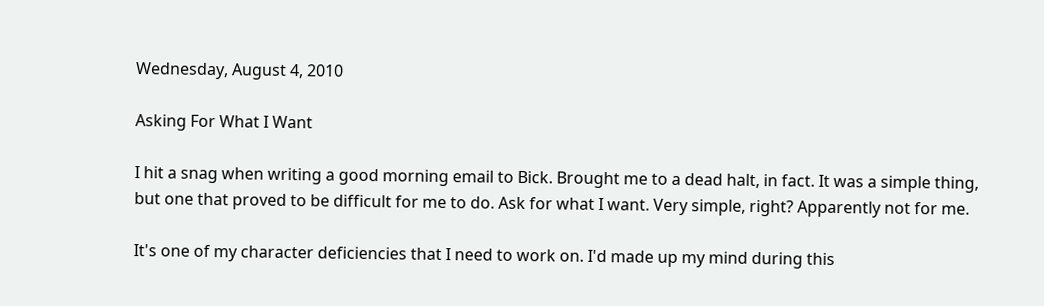Wednesday, August 4, 2010

Asking For What I Want

I hit a snag when writing a good morning email to Bick. Brought me to a dead halt, in fact. It was a simple thing, but one that proved to be difficult for me to do. Ask for what I want. Very simple, right? Apparently not for me.

It's one of my character deficiencies that I need to work on. I'd made up my mind during this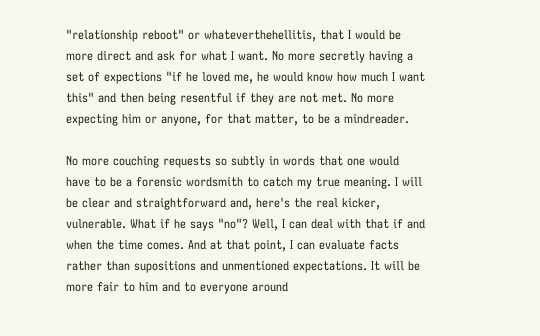"relationship reboot" or whateverthehellitis, that I would be more direct and ask for what I want. No more secretly having a set of expections "if he loved me, he would know how much I want this" and then being resentful if they are not met. No more expecting him or anyone, for that matter, to be a mindreader.

No more couching requests so subtly in words that one would have to be a forensic wordsmith to catch my true meaning. I will be clear and straightforward and, here's the real kicker, vulnerable. What if he says "no"? Well, I can deal with that if and when the time comes. And at that point, I can evaluate facts rather than supositions and unmentioned expectations. It will be more fair to him and to everyone around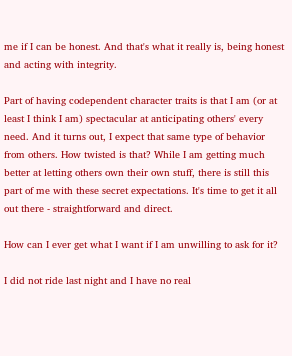me if I can be honest. And that's what it really is, being honest and acting with integrity.

Part of having codependent character traits is that I am (or at least I think I am) spectacular at anticipating others' every need. And it turns out, I expect that same type of behavior from others. How twisted is that? While I am getting much better at letting others own their own stuff, there is still this part of me with these secret expectations. It's time to get it all out there - straightforward and direct.

How can I ever get what I want if I am unwilling to ask for it?

I did not ride last night and I have no real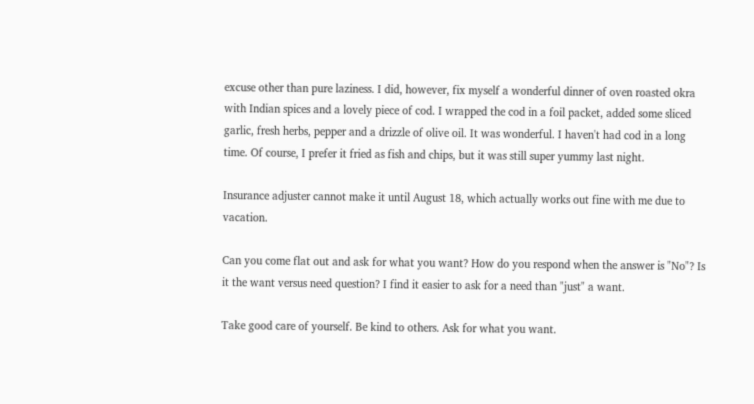excuse other than pure laziness. I did, however, fix myself a wonderful dinner of oven roasted okra with Indian spices and a lovely piece of cod. I wrapped the cod in a foil packet, added some sliced garlic, fresh herbs, pepper and a drizzle of olive oil. It was wonderful. I haven't had cod in a long time. Of course, I prefer it fried as fish and chips, but it was still super yummy last night.

Insurance adjuster cannot make it until August 18, which actually works out fine with me due to vacation.

Can you come flat out and ask for what you want? How do you respond when the answer is "No"? Is it the want versus need question? I find it easier to ask for a need than "just" a want.

Take good care of yourself. Be kind to others. Ask for what you want.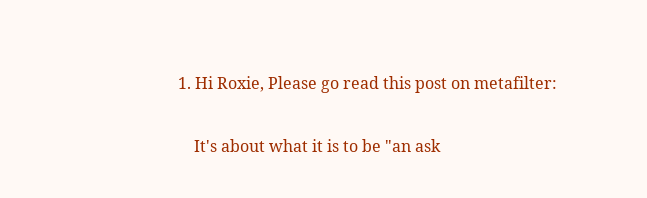1. Hi Roxie, Please go read this post on metafilter:

    It's about what it is to be "an ask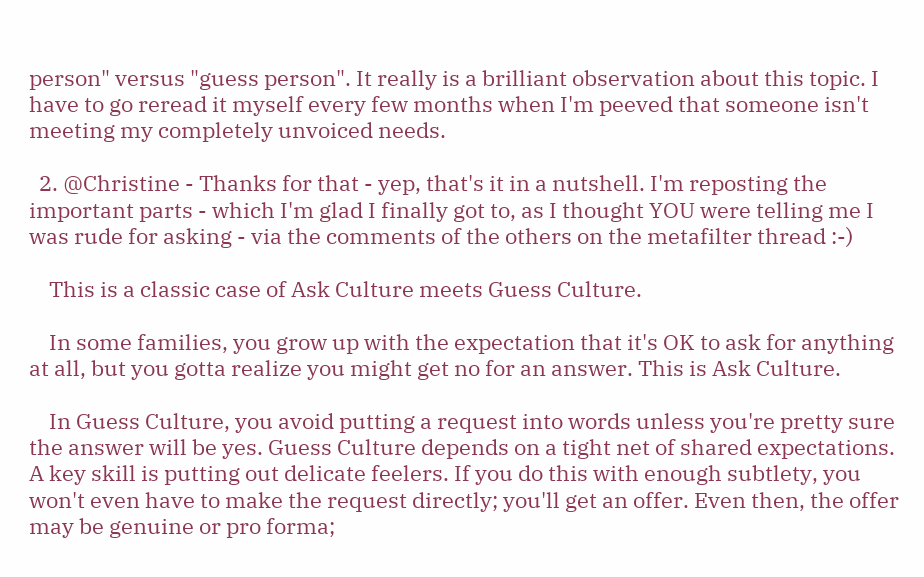person" versus "guess person". It really is a brilliant observation about this topic. I have to go reread it myself every few months when I'm peeved that someone isn't meeting my completely unvoiced needs.

  2. @Christine - Thanks for that - yep, that's it in a nutshell. I'm reposting the important parts - which I'm glad I finally got to, as I thought YOU were telling me I was rude for asking - via the comments of the others on the metafilter thread :-)

    This is a classic case of Ask Culture meets Guess Culture.

    In some families, you grow up with the expectation that it's OK to ask for anything at all, but you gotta realize you might get no for an answer. This is Ask Culture.

    In Guess Culture, you avoid putting a request into words unless you're pretty sure the answer will be yes. Guess Culture depends on a tight net of shared expectations. A key skill is putting out delicate feelers. If you do this with enough subtlety, you won't even have to make the request directly; you'll get an offer. Even then, the offer may be genuine or pro forma;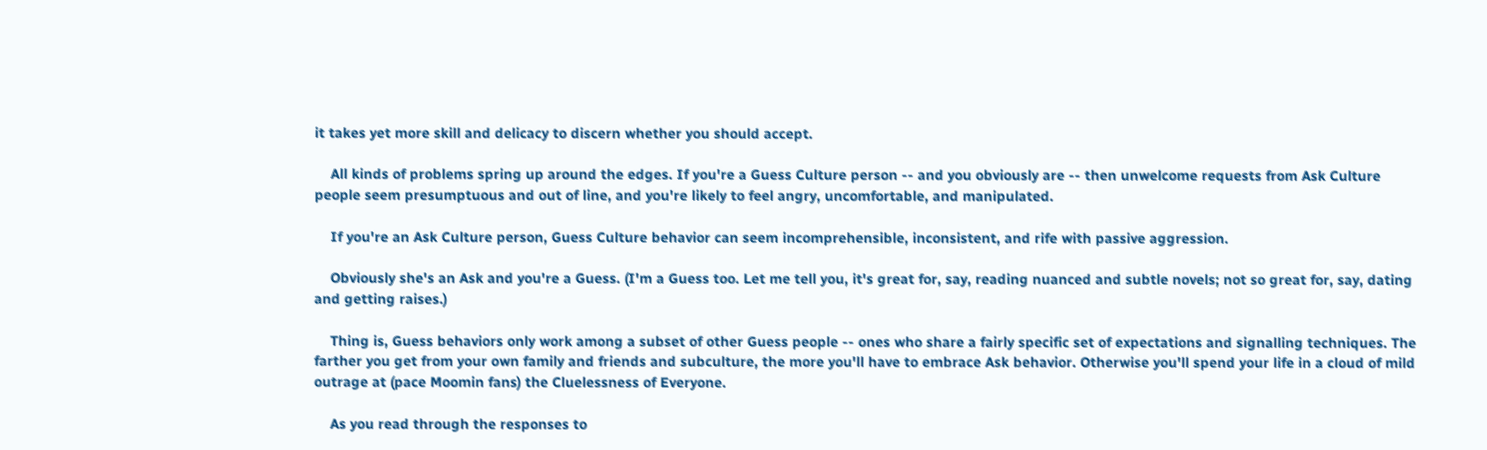it takes yet more skill and delicacy to discern whether you should accept.

    All kinds of problems spring up around the edges. If you're a Guess Culture person -- and you obviously are -- then unwelcome requests from Ask Culture people seem presumptuous and out of line, and you're likely to feel angry, uncomfortable, and manipulated.

    If you're an Ask Culture person, Guess Culture behavior can seem incomprehensible, inconsistent, and rife with passive aggression.

    Obviously she's an Ask and you're a Guess. (I'm a Guess too. Let me tell you, it's great for, say, reading nuanced and subtle novels; not so great for, say, dating and getting raises.)

    Thing is, Guess behaviors only work among a subset of other Guess people -- ones who share a fairly specific set of expectations and signalling techniques. The farther you get from your own family and friends and subculture, the more you'll have to embrace Ask behavior. Otherwise you'll spend your life in a cloud of mild outrage at (pace Moomin fans) the Cluelessness of Everyone.

    As you read through the responses to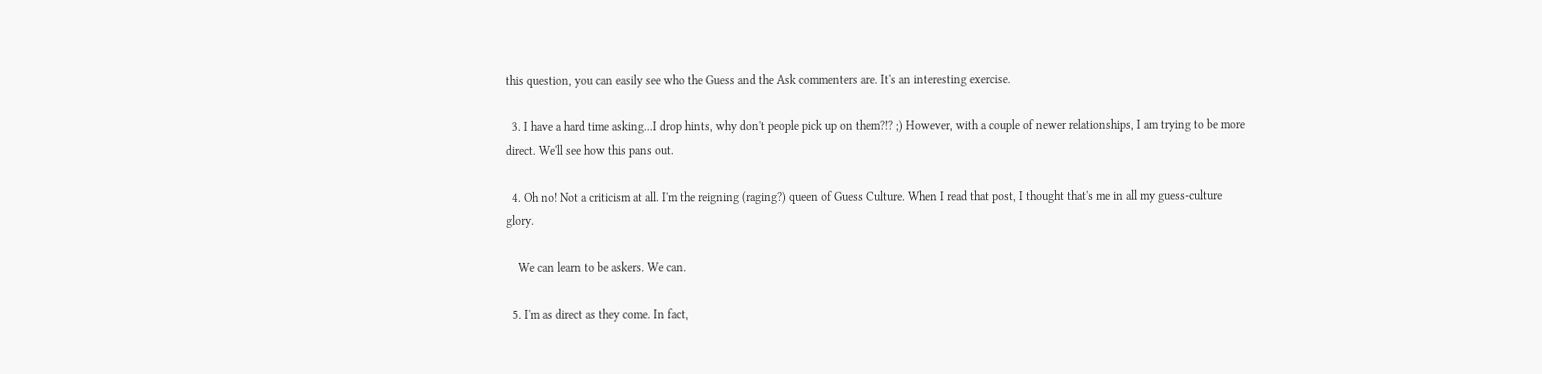this question, you can easily see who the Guess and the Ask commenters are. It's an interesting exercise.

  3. I have a hard time asking...I drop hints, why don't people pick up on them?!? ;) However, with a couple of newer relationships, I am trying to be more direct. We'll see how this pans out.

  4. Oh no! Not a criticism at all. I'm the reigning (raging?) queen of Guess Culture. When I read that post, I thought that's me in all my guess-culture glory.

    We can learn to be askers. We can.

  5. I'm as direct as they come. In fact,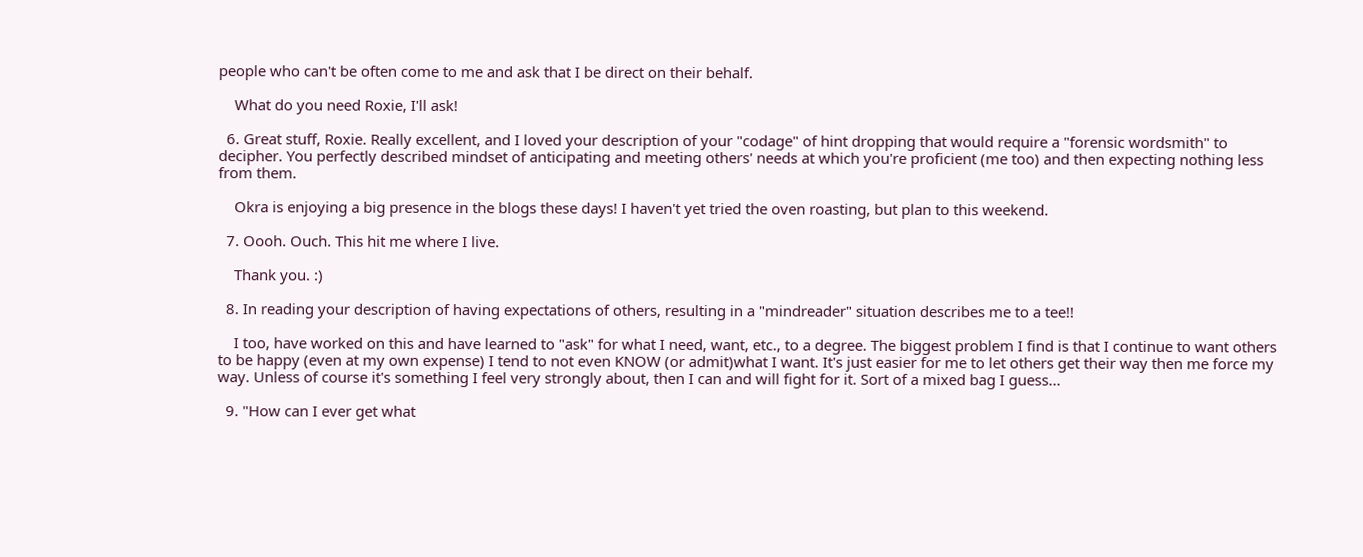people who can't be often come to me and ask that I be direct on their behalf.

    What do you need Roxie, I'll ask!

  6. Great stuff, Roxie. Really excellent, and I loved your description of your "codage" of hint dropping that would require a "forensic wordsmith" to decipher. You perfectly described mindset of anticipating and meeting others' needs at which you're proficient (me too) and then expecting nothing less from them.

    Okra is enjoying a big presence in the blogs these days! I haven't yet tried the oven roasting, but plan to this weekend.

  7. Oooh. Ouch. This hit me where I live.

    Thank you. :)

  8. In reading your description of having expectations of others, resulting in a "mindreader" situation describes me to a tee!!

    I too, have worked on this and have learned to "ask" for what I need, want, etc., to a degree. The biggest problem I find is that I continue to want others to be happy (even at my own expense) I tend to not even KNOW (or admit)what I want. It's just easier for me to let others get their way then me force my way. Unless of course it's something I feel very strongly about, then I can and will fight for it. Sort of a mixed bag I guess...

  9. "How can I ever get what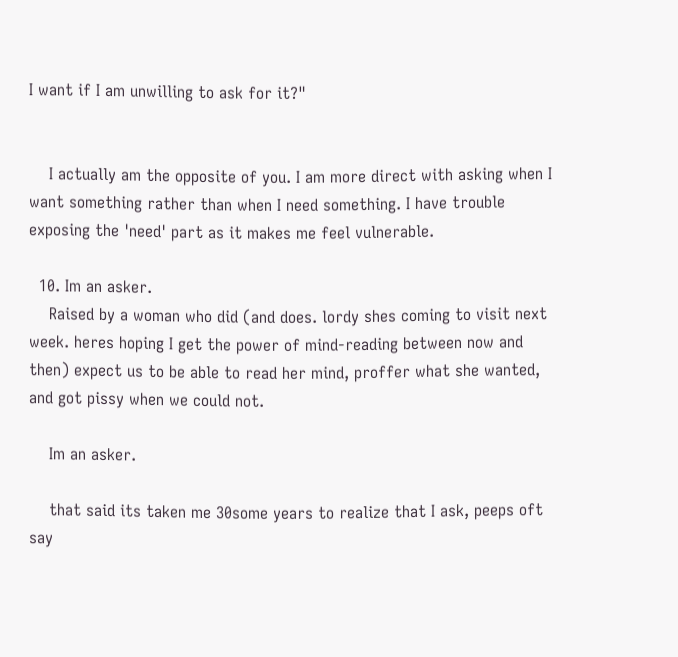I want if I am unwilling to ask for it?"


    I actually am the opposite of you. I am more direct with asking when I want something rather than when I need something. I have trouble exposing the 'need' part as it makes me feel vulnerable.

  10. Im an asker.
    Raised by a woman who did (and does. lordy shes coming to visit next week. heres hoping I get the power of mind-reading between now and then) expect us to be able to read her mind, proffer what she wanted, and got pissy when we could not.

    Im an asker.

    that said its taken me 30some years to realize that I ask, peeps oft say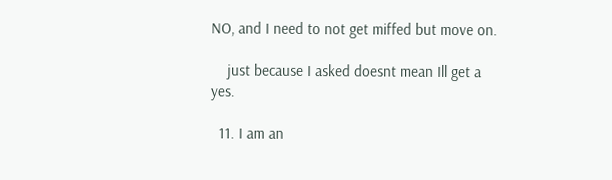NO, and I need to not get miffed but move on.

    just because I asked doesnt mean Ill get a yes.

  11. I am an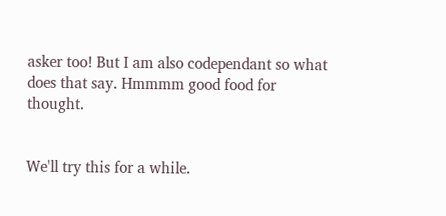asker too! But I am also codependant so what does that say. Hmmmm good food for thought.


We'll try this for a while.